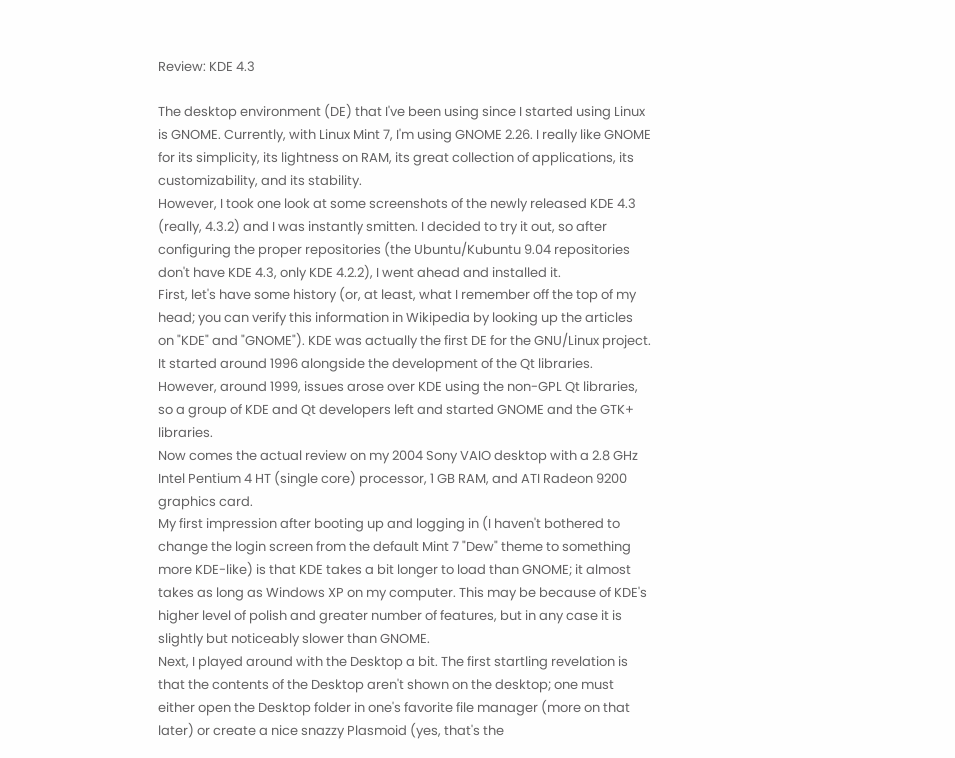Review: KDE 4.3

The desktop environment (DE) that I've been using since I started using Linux is GNOME. Currently, with Linux Mint 7, I'm using GNOME 2.26. I really like GNOME for its simplicity, its lightness on RAM, its great collection of applications, its customizability, and its stability.
However, I took one look at some screenshots of the newly released KDE 4.3 (really, 4.3.2) and I was instantly smitten. I decided to try it out, so after configuring the proper repositories (the Ubuntu/Kubuntu 9.04 repositories don't have KDE 4.3, only KDE 4.2.2), I went ahead and installed it.
First, let's have some history (or, at least, what I remember off the top of my head; you can verify this information in Wikipedia by looking up the articles on "KDE" and "GNOME"). KDE was actually the first DE for the GNU/Linux project. It started around 1996 alongside the development of the Qt libraries. However, around 1999, issues arose over KDE using the non-GPL Qt libraries, so a group of KDE and Qt developers left and started GNOME and the GTK+ libraries.
Now comes the actual review on my 2004 Sony VAIO desktop with a 2.8 GHz Intel Pentium 4 HT (single core) processor, 1 GB RAM, and ATI Radeon 9200 graphics card.
My first impression after booting up and logging in (I haven't bothered to change the login screen from the default Mint 7 "Dew" theme to something more KDE-like) is that KDE takes a bit longer to load than GNOME; it almost takes as long as Windows XP on my computer. This may be because of KDE's higher level of polish and greater number of features, but in any case it is slightly but noticeably slower than GNOME.
Next, I played around with the Desktop a bit. The first startling revelation is that the contents of the Desktop aren't shown on the desktop; one must either open the Desktop folder in one's favorite file manager (more on that later) or create a nice snazzy Plasmoid (yes, that's the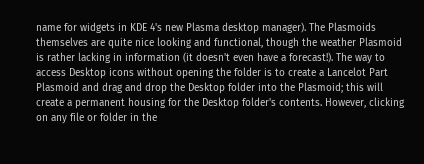name for widgets in KDE 4's new Plasma desktop manager). The Plasmoids themselves are quite nice looking and functional, though the weather Plasmoid is rather lacking in information (it doesn't even have a forecast!). The way to access Desktop icons without opening the folder is to create a Lancelot Part Plasmoid and drag and drop the Desktop folder into the Plasmoid; this will create a permanent housing for the Desktop folder's contents. However, clicking on any file or folder in the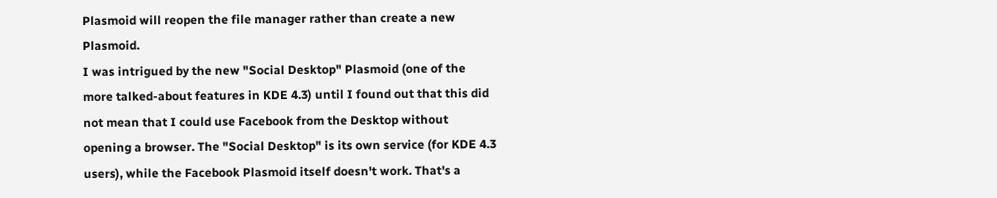Plasmoid will reopen the file manager rather than create a new Plasmoid.
I was intrigued by the new "Social Desktop" Plasmoid (one of the more talked-about features in KDE 4.3) until I found out that this did not mean that I could use Facebook from the Desktop without opening a browser. The "Social Desktop" is its own service (for KDE 4.3 users), while the Facebook Plasmoid itself doesn't work. That's a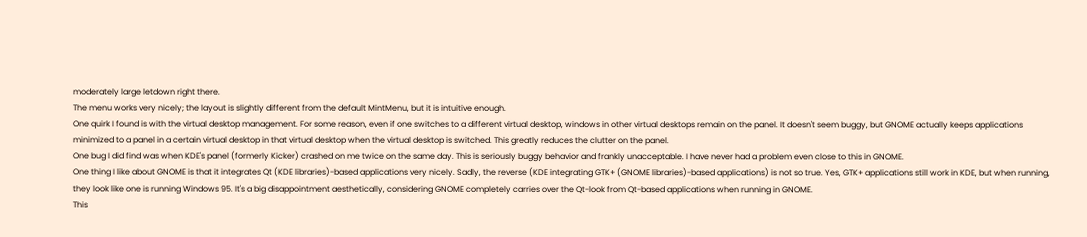moderately large letdown right there.
The menu works very nicely; the layout is slightly different from the default MintMenu, but it is intuitive enough.
One quirk I found is with the virtual desktop management. For some reason, even if one switches to a different virtual desktop, windows in other virtual desktops remain on the panel. It doesn't seem buggy, but GNOME actually keeps applications minimized to a panel in a certain virtual desktop in that virtual desktop when the virtual desktop is switched. This greatly reduces the clutter on the panel.
One bug I did find was when KDE's panel (formerly Kicker) crashed on me twice on the same day. This is seriously buggy behavior and frankly unacceptable. I have never had a problem even close to this in GNOME.
One thing I like about GNOME is that it integrates Qt (KDE libraries)-based applications very nicely. Sadly, the reverse (KDE integrating GTK+ (GNOME libraries)-based applications) is not so true. Yes, GTK+ applications still work in KDE, but when running, they look like one is running Windows 95. It's a big disappointment aesthetically, considering GNOME completely carries over the Qt-look from Qt-based applications when running in GNOME.
This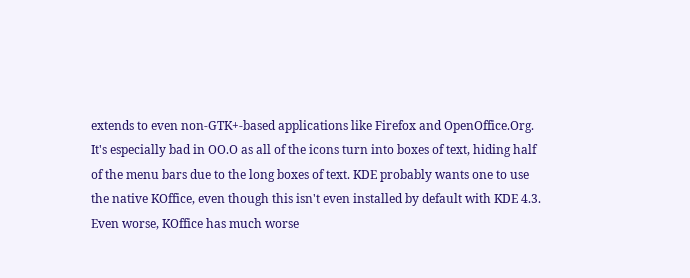extends to even non-GTK+-based applications like Firefox and OpenOffice.Org. It's especially bad in OO.O as all of the icons turn into boxes of text, hiding half of the menu bars due to the long boxes of text. KDE probably wants one to use the native KOffice, even though this isn't even installed by default with KDE 4.3. Even worse, KOffice has much worse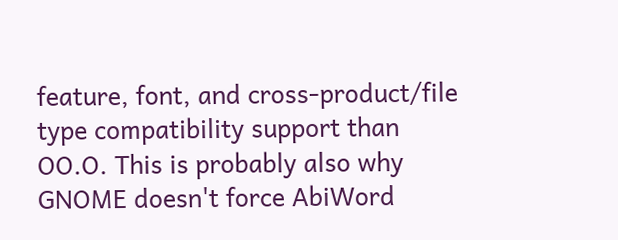feature, font, and cross-product/file type compatibility support than OO.O. This is probably also why GNOME doesn't force AbiWord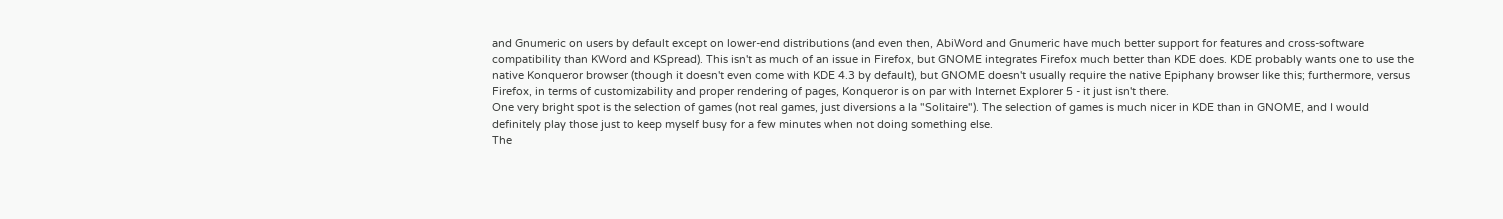and Gnumeric on users by default except on lower-end distributions (and even then, AbiWord and Gnumeric have much better support for features and cross-software compatibility than KWord and KSpread). This isn't as much of an issue in Firefox, but GNOME integrates Firefox much better than KDE does. KDE probably wants one to use the native Konqueror browser (though it doesn't even come with KDE 4.3 by default), but GNOME doesn't usually require the native Epiphany browser like this; furthermore, versus Firefox, in terms of customizability and proper rendering of pages, Konqueror is on par with Internet Explorer 5 - it just isn't there.
One very bright spot is the selection of games (not real games, just diversions a la "Solitaire"). The selection of games is much nicer in KDE than in GNOME, and I would definitely play those just to keep myself busy for a few minutes when not doing something else.
The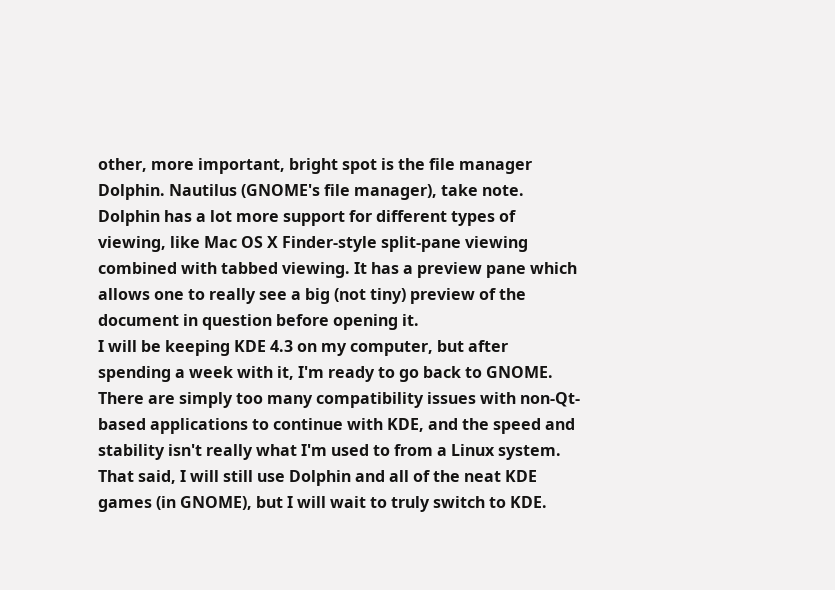other, more important, bright spot is the file manager Dolphin. Nautilus (GNOME's file manager), take note. Dolphin has a lot more support for different types of viewing, like Mac OS X Finder-style split-pane viewing combined with tabbed viewing. It has a preview pane which allows one to really see a big (not tiny) preview of the document in question before opening it.
I will be keeping KDE 4.3 on my computer, but after spending a week with it, I'm ready to go back to GNOME. There are simply too many compatibility issues with non-Qt-based applications to continue with KDE, and the speed and stability isn't really what I'm used to from a Linux system. That said, I will still use Dolphin and all of the neat KDE games (in GNOME), but I will wait to truly switch to KDE.